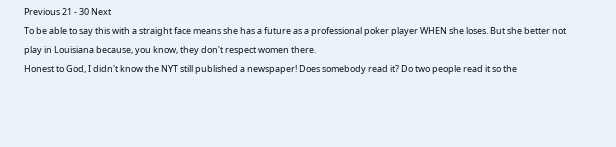Previous 21 - 30 Next
To be able to say this with a straight face means she has a future as a professional poker player WHEN she loses. But she better not play in Louisiana because, you know, they don't respect women there.
Honest to God, I didn't know the NYT still published a newspaper! Does somebody read it? Do two people read it so the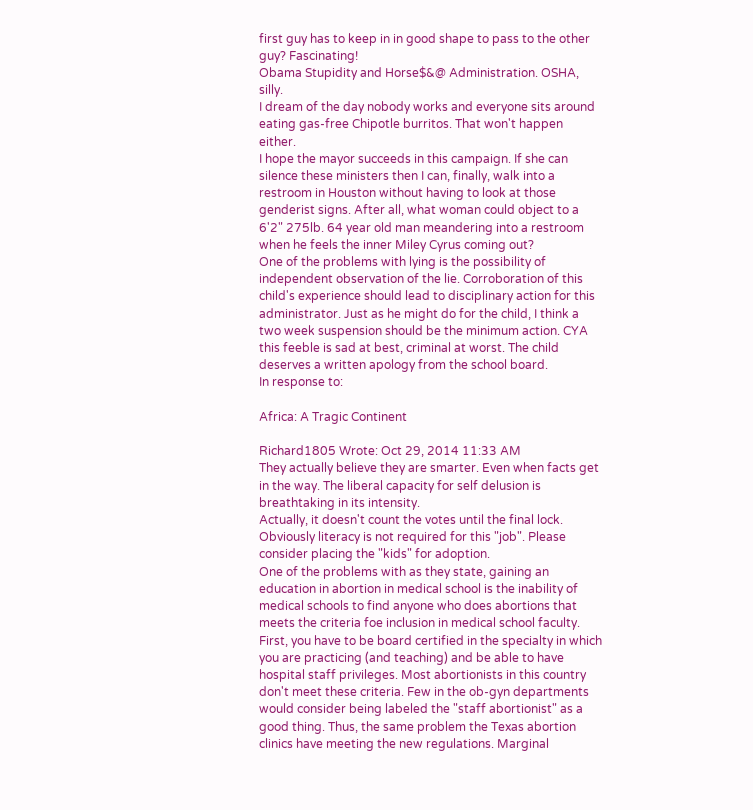first guy has to keep in in good shape to pass to the other guy? Fascinating!
Obama Stupidity and Horse$&@ Administration. OSHA, silly.
I dream of the day nobody works and everyone sits around eating gas-free Chipotle burritos. That won't happen either.
I hope the mayor succeeds in this campaign. If she can silence these ministers then I can, finally, walk into a restroom in Houston without having to look at those genderist signs. After all, what woman could object to a 6'2" 275lb. 64 year old man meandering into a restroom when he feels the inner Miley Cyrus coming out?
One of the problems with lying is the possibility of independent observation of the lie. Corroboration of this child's experience should lead to disciplinary action for this administrator. Just as he might do for the child, I think a two week suspension should be the minimum action. CYA this feeble is sad at best, criminal at worst. The child deserves a written apology from the school board.
In response to:

Africa: A Tragic Continent

Richard1805 Wrote: Oct 29, 2014 11:33 AM
They actually believe they are smarter. Even when facts get in the way. The liberal capacity for self delusion is breathtaking in its intensity.
Actually, it doesn't count the votes until the final lock.
Obviously literacy is not required for this "job". Please consider placing the "kids" for adoption.
One of the problems with as they state, gaining an education in abortion in medical school is the inability of medical schools to find anyone who does abortions that meets the criteria foe inclusion in medical school faculty. First, you have to be board certified in the specialty in which you are practicing (and teaching) and be able to have hospital staff privileges. Most abortionists in this country don't meet these criteria. Few in the ob-gyn departments would consider being labeled the "staff abortionist" as a good thing. Thus, the same problem the Texas abortion clinics have meeting the new regulations. Marginal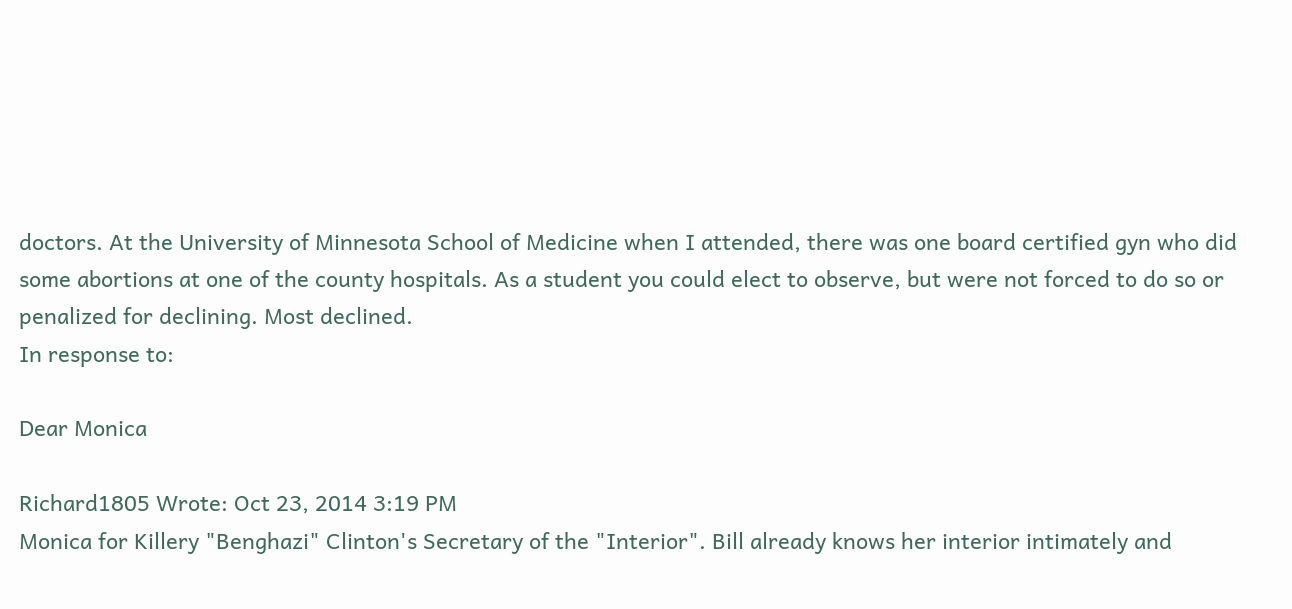doctors. At the University of Minnesota School of Medicine when I attended, there was one board certified gyn who did some abortions at one of the county hospitals. As a student you could elect to observe, but were not forced to do so or penalized for declining. Most declined.
In response to:

Dear Monica

Richard1805 Wrote: Oct 23, 2014 3:19 PM
Monica for Killery "Benghazi" Clinton's Secretary of the "Interior". Bill already knows her interior intimately and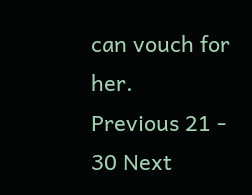can vouch for her.
Previous 21 - 30 Next